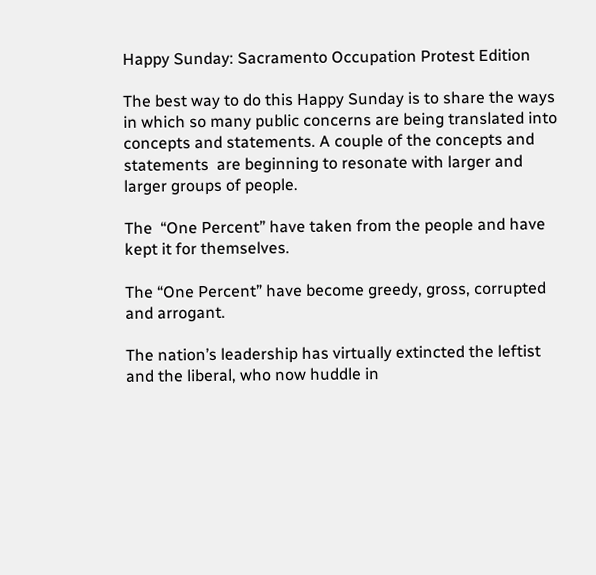Happy Sunday: Sacramento Occupation Protest Edition

The best way to do this Happy Sunday is to share the ways in which so many public concerns are being translated into concepts and statements. A couple of the concepts and statements  are beginning to resonate with larger and larger groups of people.

The  “One Percent” have taken from the people and have kept it for themselves.

The “One Percent” have become greedy, gross, corrupted and arrogant.

The nation’s leadership has virtually extincted the leftist and the liberal, who now huddle in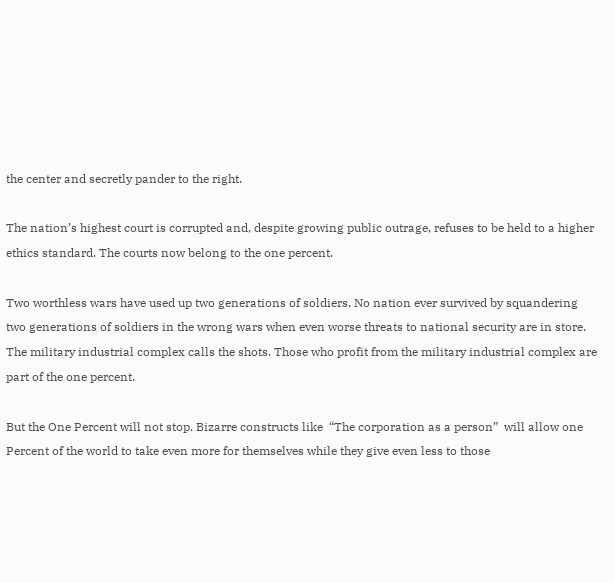the center and secretly pander to the right.

The nation’s highest court is corrupted and, despite growing public outrage, refuses to be held to a higher ethics standard. The courts now belong to the one percent.

Two worthless wars have used up two generations of soldiers. No nation ever survived by squandering two generations of soldiers in the wrong wars when even worse threats to national security are in store. The military industrial complex calls the shots. Those who profit from the military industrial complex are part of the one percent.

But the One Percent will not stop. Bizarre constructs like  “The corporation as a person”  will allow one Percent of the world to take even more for themselves while they give even less to those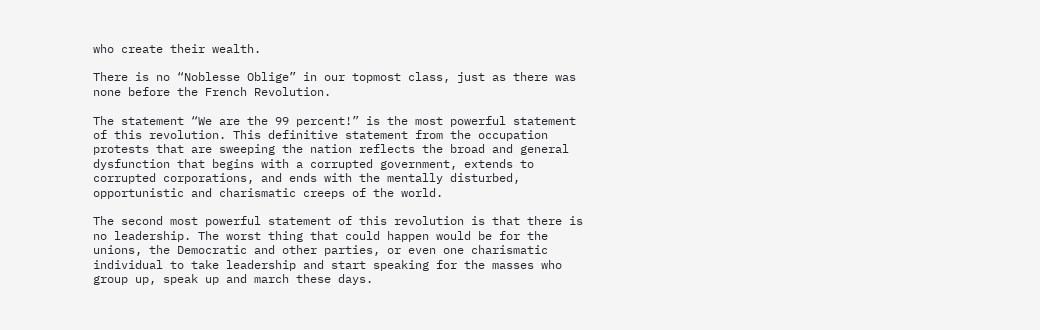who create their wealth.

There is no “Noblesse Oblige” in our topmost class, just as there was none before the French Revolution.

The statement “We are the 99 percent!” is the most powerful statement of this revolution. This definitive statement from the occupation protests that are sweeping the nation reflects the broad and general dysfunction that begins with a corrupted government, extends to corrupted corporations, and ends with the mentally disturbed, opportunistic and charismatic creeps of the world.

The second most powerful statement of this revolution is that there is no leadership. The worst thing that could happen would be for the unions, the Democratic and other parties, or even one charismatic individual to take leadership and start speaking for the masses who group up, speak up and march these days.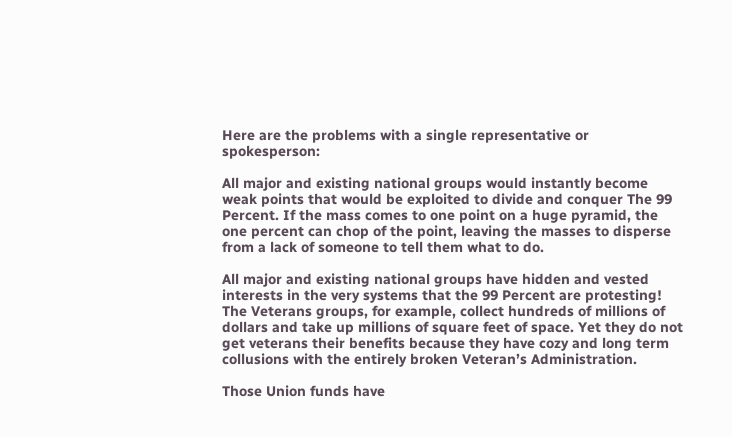Here are the problems with a single representative or spokesperson:

All major and existing national groups would instantly become weak points that would be exploited to divide and conquer The 99 Percent. If the mass comes to one point on a huge pyramid, the one percent can chop of the point, leaving the masses to disperse from a lack of someone to tell them what to do.

All major and existing national groups have hidden and vested interests in the very systems that the 99 Percent are protesting! The Veterans groups, for example, collect hundreds of millions of dollars and take up millions of square feet of space. Yet they do not get veterans their benefits because they have cozy and long term collusions with the entirely broken Veteran’s Administration.

Those Union funds have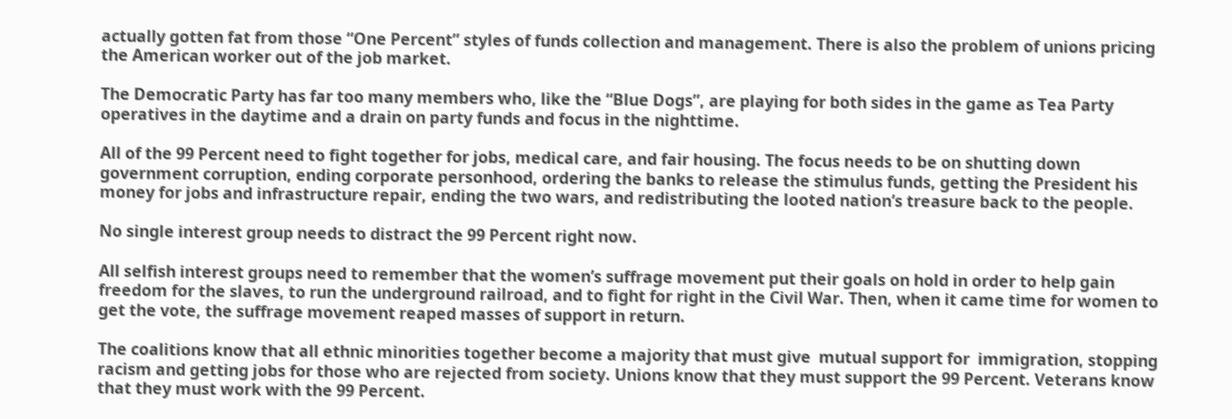actually gotten fat from those “One Percent” styles of funds collection and management. There is also the problem of unions pricing the American worker out of the job market.

The Democratic Party has far too many members who, like the “Blue Dogs”, are playing for both sides in the game as Tea Party operatives in the daytime and a drain on party funds and focus in the nighttime.

All of the 99 Percent need to fight together for jobs, medical care, and fair housing. The focus needs to be on shutting down government corruption, ending corporate personhood, ordering the banks to release the stimulus funds, getting the President his money for jobs and infrastructure repair, ending the two wars, and redistributing the looted nation’s treasure back to the people.

No single interest group needs to distract the 99 Percent right now.

All selfish interest groups need to remember that the women’s suffrage movement put their goals on hold in order to help gain freedom for the slaves, to run the underground railroad, and to fight for right in the Civil War. Then, when it came time for women to get the vote, the suffrage movement reaped masses of support in return.

The coalitions know that all ethnic minorities together become a majority that must give  mutual support for  immigration, stopping racism and getting jobs for those who are rejected from society. Unions know that they must support the 99 Percent. Veterans know that they must work with the 99 Percent.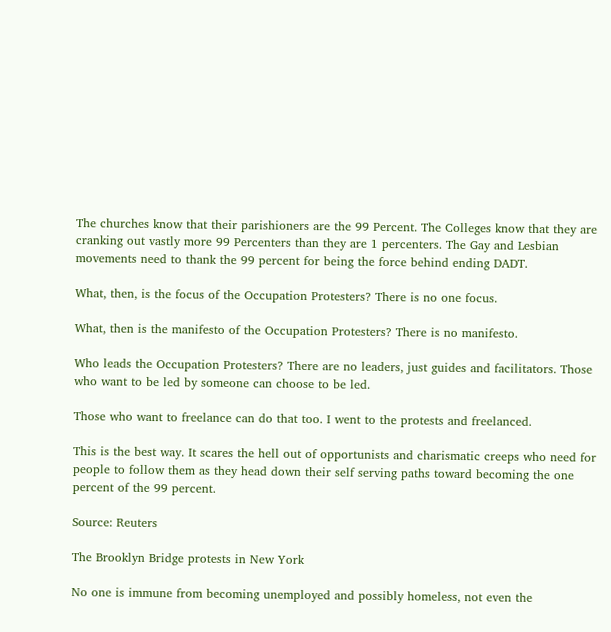The churches know that their parishioners are the 99 Percent. The Colleges know that they are cranking out vastly more 99 Percenters than they are 1 percenters. The Gay and Lesbian movements need to thank the 99 percent for being the force behind ending DADT.

What, then, is the focus of the Occupation Protesters? There is no one focus.

What, then is the manifesto of the Occupation Protesters? There is no manifesto.

Who leads the Occupation Protesters? There are no leaders, just guides and facilitators. Those who want to be led by someone can choose to be led.

Those who want to freelance can do that too. I went to the protests and freelanced.

This is the best way. It scares the hell out of opportunists and charismatic creeps who need for people to follow them as they head down their self serving paths toward becoming the one percent of the 99 percent.

Source: Reuters

The Brooklyn Bridge protests in New York

No one is immune from becoming unemployed and possibly homeless, not even the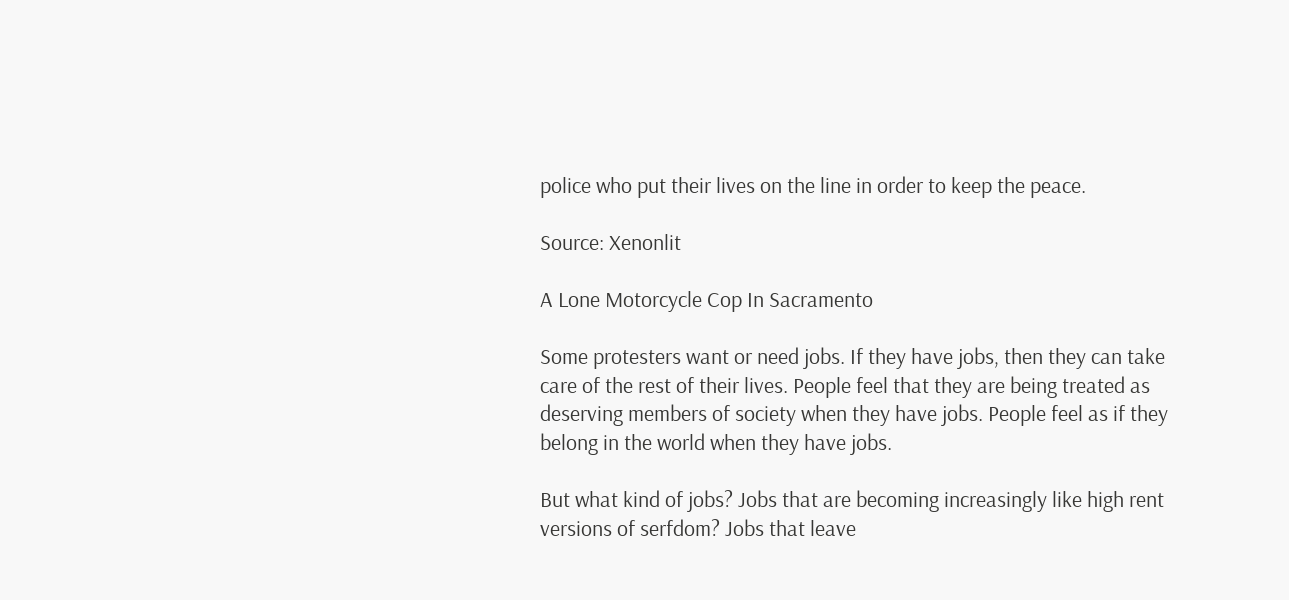police who put their lives on the line in order to keep the peace.

Source: Xenonlit

A Lone Motorcycle Cop In Sacramento

Some protesters want or need jobs. If they have jobs, then they can take care of the rest of their lives. People feel that they are being treated as deserving members of society when they have jobs. People feel as if they belong in the world when they have jobs.

But what kind of jobs? Jobs that are becoming increasingly like high rent versions of serfdom? Jobs that leave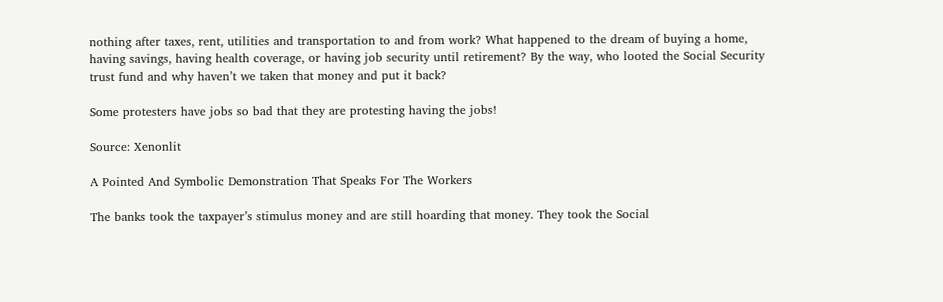nothing after taxes, rent, utilities and transportation to and from work? What happened to the dream of buying a home, having savings, having health coverage, or having job security until retirement? By the way, who looted the Social Security trust fund and why haven’t we taken that money and put it back?

Some protesters have jobs so bad that they are protesting having the jobs!

Source: Xenonlit

A Pointed And Symbolic Demonstration That Speaks For The Workers

The banks took the taxpayer’s stimulus money and are still hoarding that money. They took the Social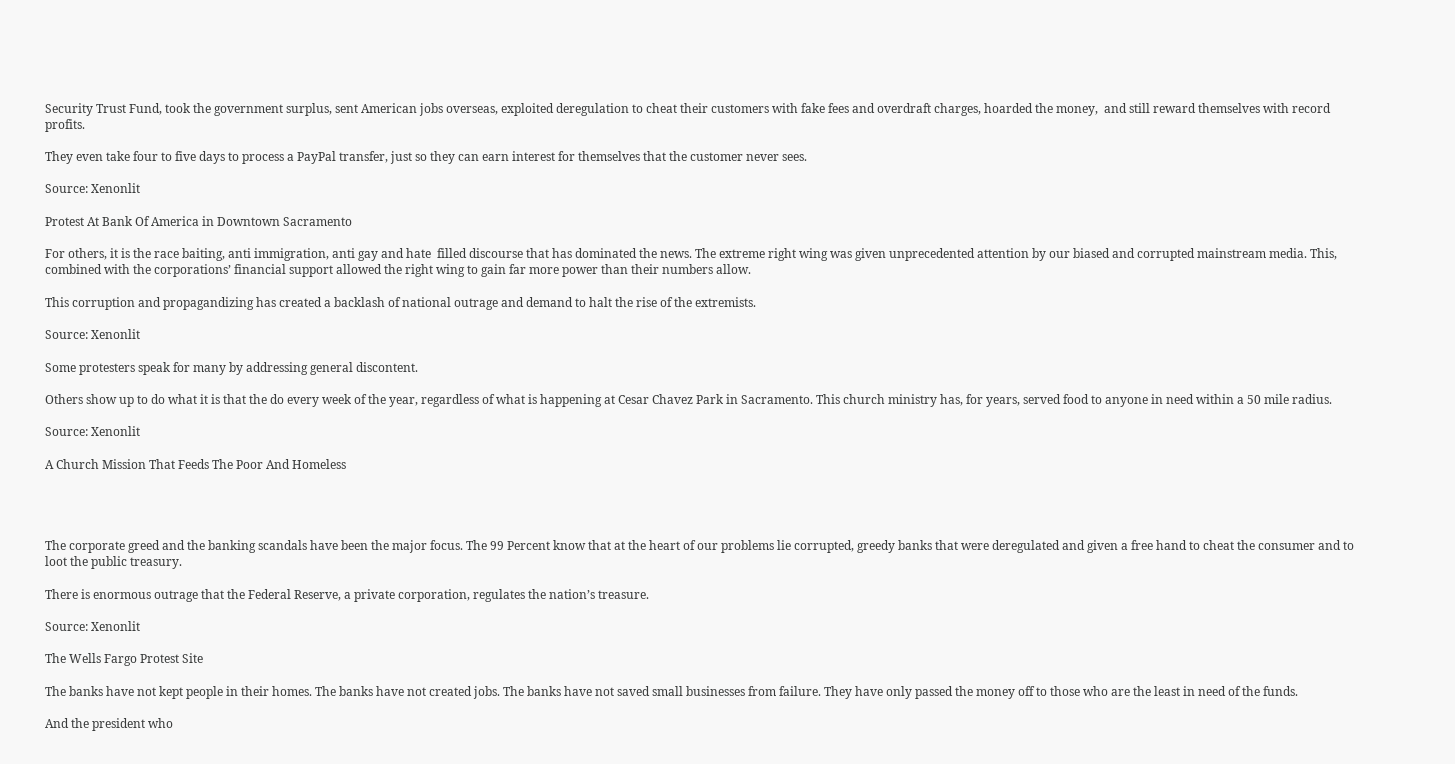Security Trust Fund, took the government surplus, sent American jobs overseas, exploited deregulation to cheat their customers with fake fees and overdraft charges, hoarded the money,  and still reward themselves with record profits.

They even take four to five days to process a PayPal transfer, just so they can earn interest for themselves that the customer never sees.

Source: Xenonlit

Protest At Bank Of America in Downtown Sacramento

For others, it is the race baiting, anti immigration, anti gay and hate  filled discourse that has dominated the news. The extreme right wing was given unprecedented attention by our biased and corrupted mainstream media. This, combined with the corporations’ financial support allowed the right wing to gain far more power than their numbers allow.

This corruption and propagandizing has created a backlash of national outrage and demand to halt the rise of the extremists.

Source: Xenonlit

Some protesters speak for many by addressing general discontent.

Others show up to do what it is that the do every week of the year, regardless of what is happening at Cesar Chavez Park in Sacramento. This church ministry has, for years, served food to anyone in need within a 50 mile radius.

Source: Xenonlit

A Church Mission That Feeds The Poor And Homeless




The corporate greed and the banking scandals have been the major focus. The 99 Percent know that at the heart of our problems lie corrupted, greedy banks that were deregulated and given a free hand to cheat the consumer and to loot the public treasury.

There is enormous outrage that the Federal Reserve, a private corporation, regulates the nation’s treasure.

Source: Xenonlit

The Wells Fargo Protest Site

The banks have not kept people in their homes. The banks have not created jobs. The banks have not saved small businesses from failure. They have only passed the money off to those who are the least in need of the funds.

And the president who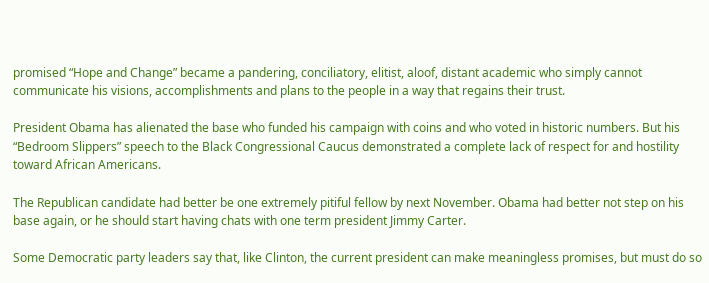promised “Hope and Change” became a pandering, conciliatory, elitist, aloof, distant academic who simply cannot communicate his visions, accomplishments and plans to the people in a way that regains their trust.

President Obama has alienated the base who funded his campaign with coins and who voted in historic numbers. But his “Bedroom Slippers” speech to the Black Congressional Caucus demonstrated a complete lack of respect for and hostility toward African Americans.

The Republican candidate had better be one extremely pitiful fellow by next November. Obama had better not step on his base again, or he should start having chats with one term president Jimmy Carter.

Some Democratic party leaders say that, like Clinton, the current president can make meaningless promises, but must do so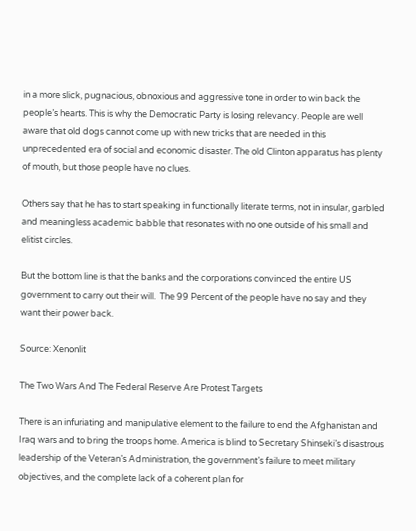in a more slick, pugnacious, obnoxious and aggressive tone in order to win back the people’s hearts. This is why the Democratic Party is losing relevancy. People are well aware that old dogs cannot come up with new tricks that are needed in this unprecedented era of social and economic disaster. The old Clinton apparatus has plenty of mouth, but those people have no clues.

Others say that he has to start speaking in functionally literate terms, not in insular, garbled and meaningless academic babble that resonates with no one outside of his small and elitist circles.

But the bottom line is that the banks and the corporations convinced the entire US government to carry out their will.  The 99 Percent of the people have no say and they want their power back.

Source: Xenonlit

The Two Wars And The Federal Reserve Are Protest Targets

There is an infuriating and manipulative element to the failure to end the Afghanistan and Iraq wars and to bring the troops home. America is blind to Secretary Shinseki’s disastrous leadership of the Veteran’s Administration, the government’s failure to meet military objectives, and the complete lack of a coherent plan for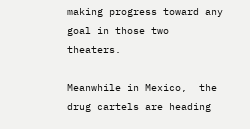making progress toward any goal in those two theaters.

Meanwhile in Mexico,  the drug cartels are heading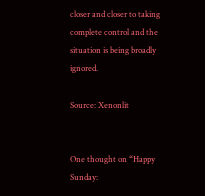closer and closer to taking complete control and the situation is being broadly ignored.

Source: Xenonlit


One thought on “Happy Sunday: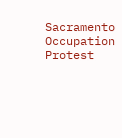Sacramento Occupation Protest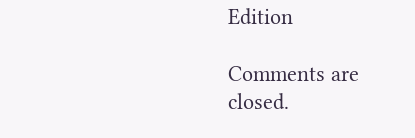Edition

Comments are closed.